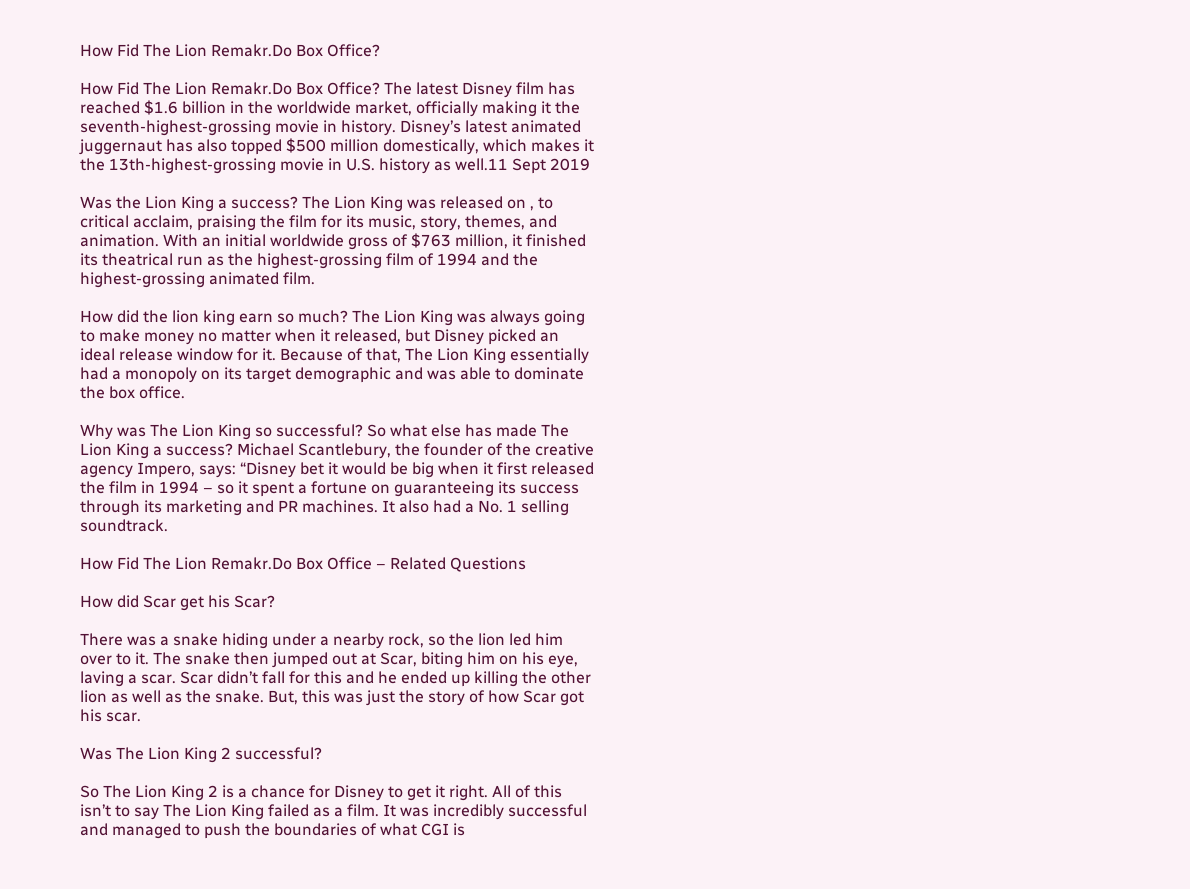How Fid The Lion Remakr.Do Box Office?

How Fid The Lion Remakr.Do Box Office? The latest Disney film has reached $1.6 billion in the worldwide market, officially making it the seventh-highest-grossing movie in history. Disney’s latest animated juggernaut has also topped $500 million domestically, which makes it the 13th-highest-grossing movie in U.S. history as well.11 Sept 2019

Was the Lion King a success? The Lion King was released on , to critical acclaim, praising the film for its music, story, themes, and animation. With an initial worldwide gross of $763 million, it finished its theatrical run as the highest-grossing film of 1994 and the highest-grossing animated film.

How did the lion king earn so much? The Lion King was always going to make money no matter when it released, but Disney picked an ideal release window for it. Because of that, The Lion King essentially had a monopoly on its target demographic and was able to dominate the box office.

Why was The Lion King so successful? So what else has made The Lion King a success? Michael Scantlebury, the founder of the creative agency Impero, says: “Disney bet it would be big when it first released the film in 1994 – so it spent a fortune on guaranteeing its success through its marketing and PR machines. It also had a No. 1 selling soundtrack.

How Fid The Lion Remakr.Do Box Office – Related Questions

How did Scar get his Scar?

There was a snake hiding under a nearby rock, so the lion led him over to it. The snake then jumped out at Scar, biting him on his eye, laving a scar. Scar didn’t fall for this and he ended up killing the other lion as well as the snake. But, this was just the story of how Scar got his scar.

Was The Lion King 2 successful?

So The Lion King 2 is a chance for Disney to get it right. All of this isn’t to say The Lion King failed as a film. It was incredibly successful and managed to push the boundaries of what CGI is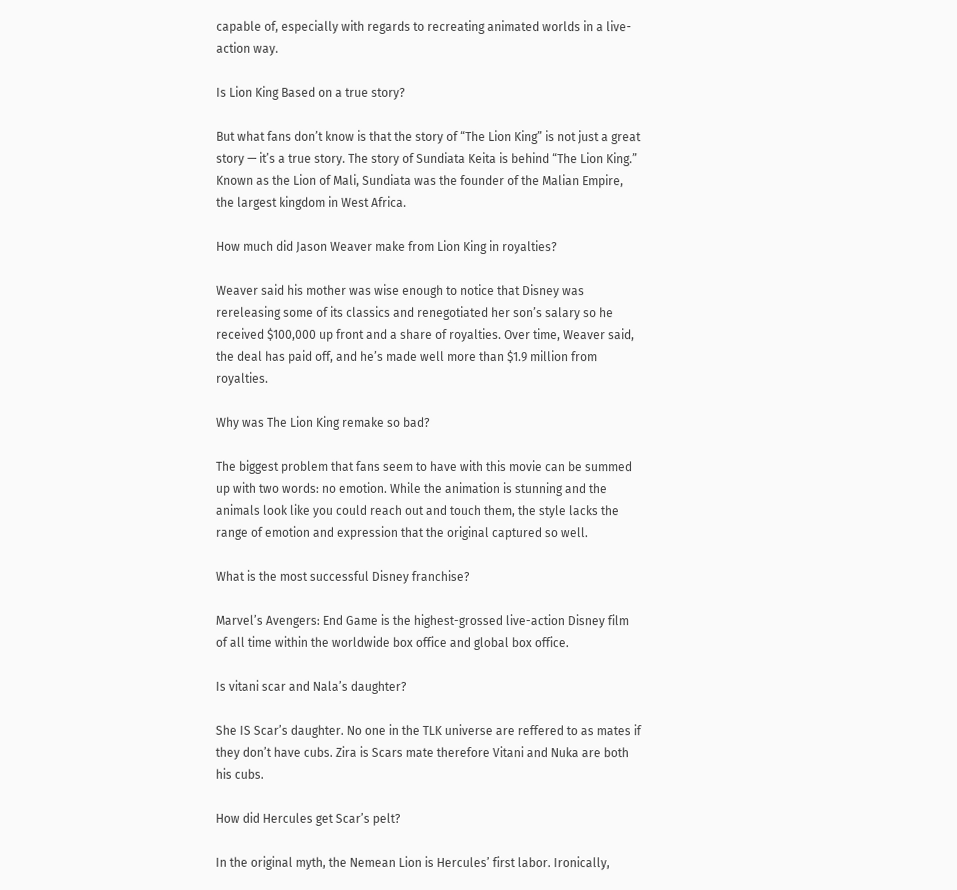capable of, especially with regards to recreating animated worlds in a live-action way.

Is Lion King Based on a true story?

But what fans don’t know is that the story of “The Lion King” is not just a great story — it’s a true story. The story of Sundiata Keita is behind “The Lion King.” Known as the Lion of Mali, Sundiata was the founder of the Malian Empire, the largest kingdom in West Africa.

How much did Jason Weaver make from Lion King in royalties?

Weaver said his mother was wise enough to notice that Disney was rereleasing some of its classics and renegotiated her son’s salary so he received $100,000 up front and a share of royalties. Over time, Weaver said, the deal has paid off, and he’s made well more than $1.9 million from royalties.

Why was The Lion King remake so bad?

The biggest problem that fans seem to have with this movie can be summed up with two words: no emotion. While the animation is stunning and the animals look like you could reach out and touch them, the style lacks the range of emotion and expression that the original captured so well.

What is the most successful Disney franchise?

Marvel’s Avengers: End Game is the highest-grossed live-action Disney film of all time within the worldwide box office and global box office.

Is vitani scar and Nala’s daughter?

She IS Scar’s daughter. No one in the TLK universe are reffered to as mates if they don’t have cubs. Zira is Scars mate therefore Vitani and Nuka are both his cubs.

How did Hercules get Scar’s pelt?

In the original myth, the Nemean Lion is Hercules’ first labor. Ironically,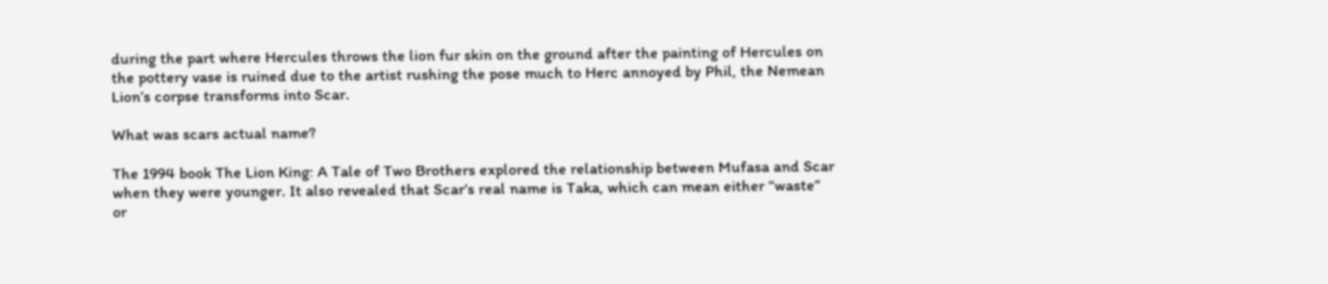during the part where Hercules throws the lion fur skin on the ground after the painting of Hercules on the pottery vase is ruined due to the artist rushing the pose much to Herc annoyed by Phil, the Nemean Lion’s corpse transforms into Scar.

What was scars actual name?

The 1994 book The Lion King: A Tale of Two Brothers explored the relationship between Mufasa and Scar when they were younger. It also revealed that Scar’s real name is Taka, which can mean either “waste” or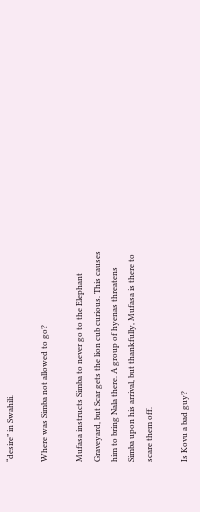“desire” in Swahili.

Where was Simba not allowed to go?

Mufasa instructs Simba to never go to the Elephant Graveyard, but Scar gets the lion cub curious. This causes him to bring Nala there. A group of hyenas threatens Simba upon his arrival, but thankfully, Mufasa is there to scare them off.

Is Kovu a bad guy?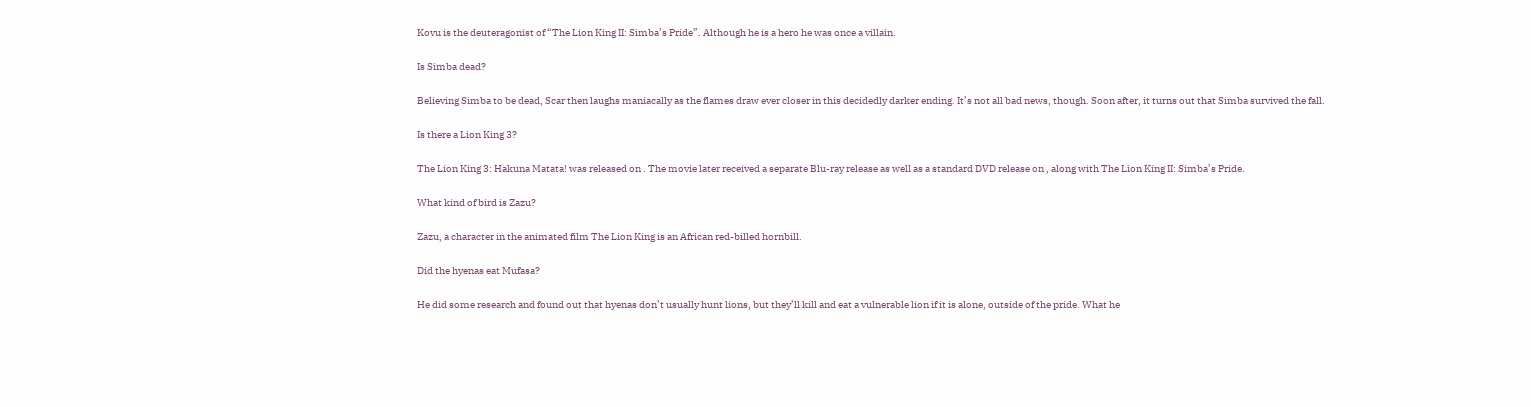Kovu is the deuteragonist of “The Lion King II: Simba’s Pride”. Although he is a hero he was once a villain.

Is Simba dead?

Believing Simba to be dead, Scar then laughs maniacally as the flames draw ever closer in this decidedly darker ending. It’s not all bad news, though. Soon after, it turns out that Simba survived the fall.

Is there a Lion King 3?

The Lion King 3: Hakuna Matata! was released on . The movie later received a separate Blu-ray release as well as a standard DVD release on , along with The Lion King II: Simba’s Pride.

What kind of bird is Zazu?

Zazu, a character in the animated film The Lion King is an African red-billed hornbill.

Did the hyenas eat Mufasa?

He did some research and found out that hyenas don’t usually hunt lions, but they’ll kill and eat a vulnerable lion if it is alone, outside of the pride. What he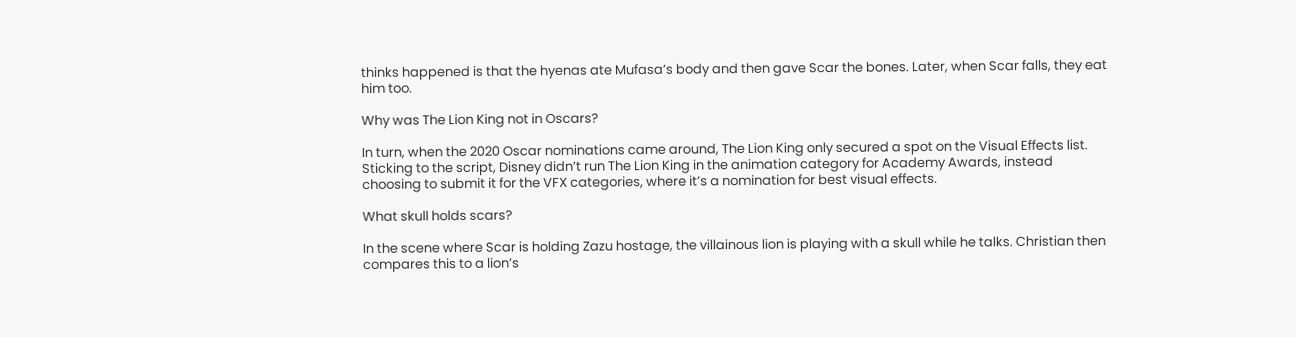thinks happened is that the hyenas ate Mufasa’s body and then gave Scar the bones. Later, when Scar falls, they eat him too.

Why was The Lion King not in Oscars?

In turn, when the 2020 Oscar nominations came around, The Lion King only secured a spot on the Visual Effects list. Sticking to the script, Disney didn’t run The Lion King in the animation category for Academy Awards, instead choosing to submit it for the VFX categories, where it’s a nomination for best visual effects.

What skull holds scars?

In the scene where Scar is holding Zazu hostage, the villainous lion is playing with a skull while he talks. Christian then compares this to a lion’s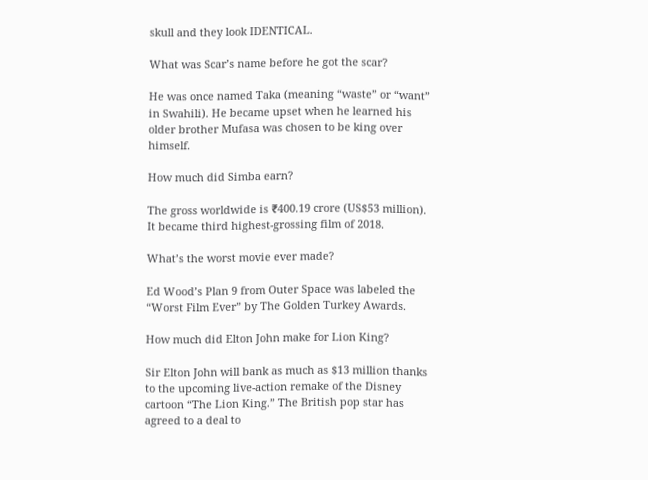skull and they look IDENTICAL.

What was Scar’s name before he got the scar?

He was once named Taka (meaning “waste” or “want” in Swahili). He became upset when he learned his older brother Mufasa was chosen to be king over himself.

How much did Simba earn?

The gross worldwide is ₹400.19 crore (US$53 million). It became third highest-grossing film of 2018.

What’s the worst movie ever made?

Ed Wood’s Plan 9 from Outer Space was labeled the “Worst Film Ever” by The Golden Turkey Awards.

How much did Elton John make for Lion King?

Sir Elton John will bank as much as $13 million thanks to the upcoming live-action remake of the Disney cartoon “The Lion King.” The British pop star has agreed to a deal to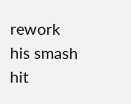rework his smash hit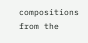compositions from the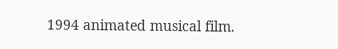1994 animated musical film.